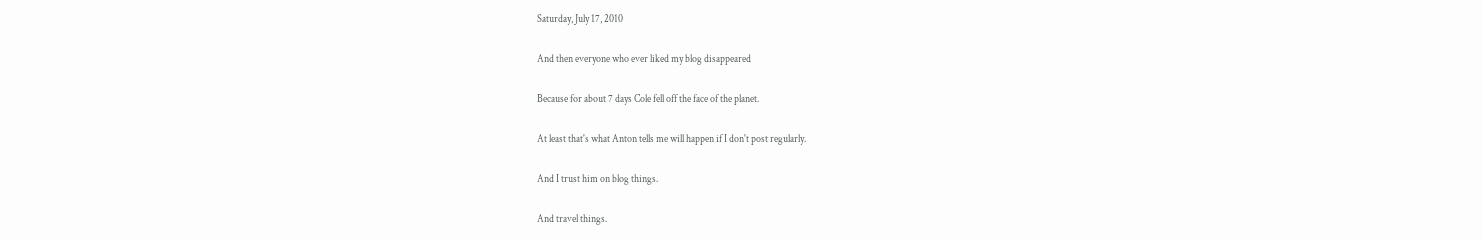Saturday, July 17, 2010

And then everyone who ever liked my blog disappeared

Because for about 7 days Cole fell off the face of the planet.

At least that's what Anton tells me will happen if I don't post regularly.

And I trust him on blog things.

And travel things.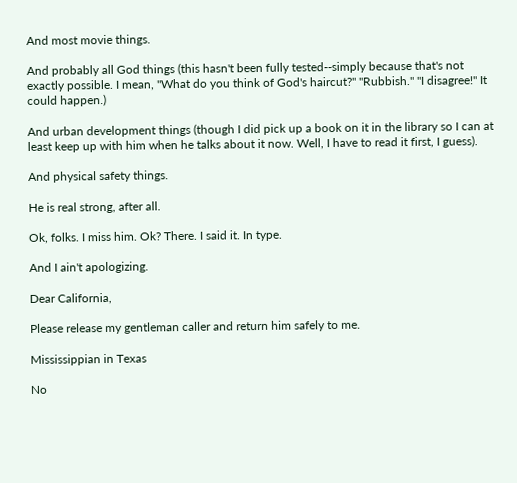And most movie things.

And probably all God things (this hasn't been fully tested--simply because that's not exactly possible. I mean, "What do you think of God's haircut?" "Rubbish." "I disagree!" It could happen.)

And urban development things (though I did pick up a book on it in the library so I can at least keep up with him when he talks about it now. Well, I have to read it first, I guess).

And physical safety things.

He is real strong, after all.

Ok, folks. I miss him. Ok? There. I said it. In type.

And I ain't apologizing.

Dear California,

Please release my gentleman caller and return him safely to me.

Mississippian in Texas

No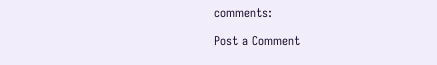comments:

Post a Comment